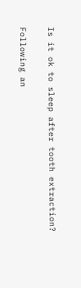Is it ok to sleep after tooth extraction?

Following an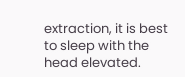extraction, it is best to sleep with the head elevated.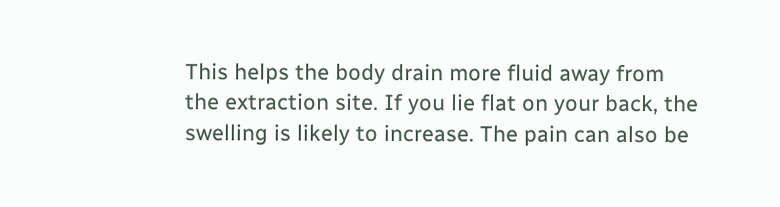This helps the body drain more fluid away from the extraction site. If you lie flat on your back, the swelling is likely to increase. The pain can also be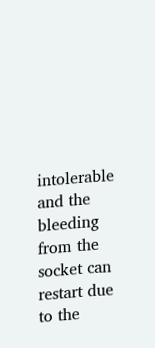intolerable and the bleeding from the socket can restart due to the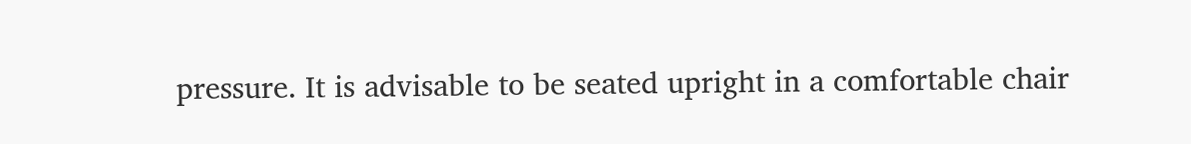pressure. It is advisable to be seated upright in a comfortable chair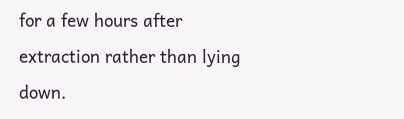for a few hours after extraction rather than lying down.